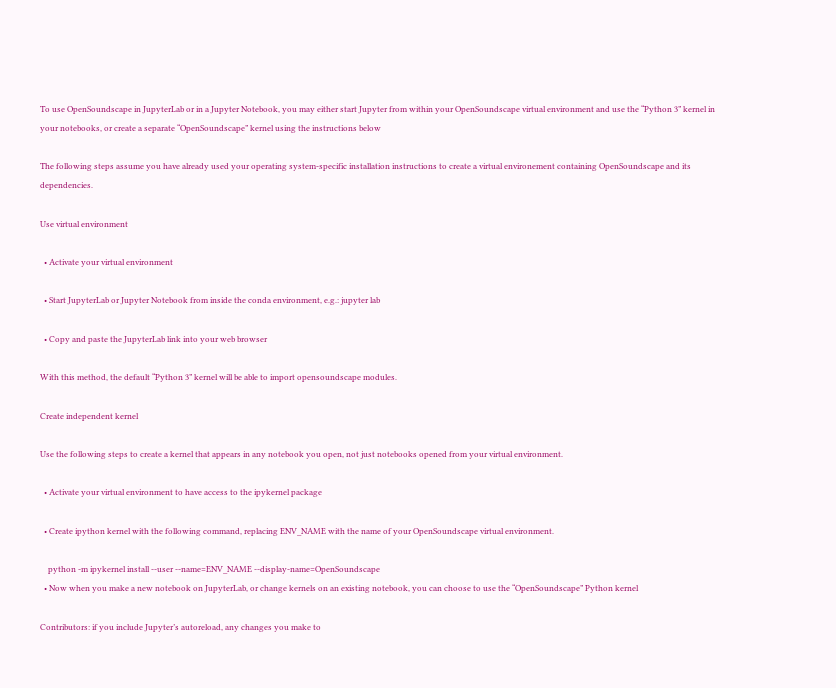To use OpenSoundscape in JupyterLab or in a Jupyter Notebook, you may either start Jupyter from within your OpenSoundscape virtual environment and use the “Python 3” kernel in your notebooks, or create a separate “OpenSoundscape” kernel using the instructions below

The following steps assume you have already used your operating system-specific installation instructions to create a virtual environement containing OpenSoundscape and its dependencies.

Use virtual environment

  • Activate your virtual environment

  • Start JupyterLab or Jupyter Notebook from inside the conda environment, e.g.: jupyter lab

  • Copy and paste the JupyterLab link into your web browser

With this method, the default “Python 3” kernel will be able to import opensoundscape modules.

Create independent kernel

Use the following steps to create a kernel that appears in any notebook you open, not just notebooks opened from your virtual environment.

  • Activate your virtual environment to have access to the ipykernel package

  • Create ipython kernel with the following command, replacing ENV_NAME with the name of your OpenSoundscape virtual environment.

    python -m ipykernel install --user --name=ENV_NAME --display-name=OpenSoundscape
  • Now when you make a new notebook on JupyterLab, or change kernels on an existing notebook, you can choose to use the “OpenSoundscape” Python kernel

Contributors: if you include Jupyter’s autoreload, any changes you make to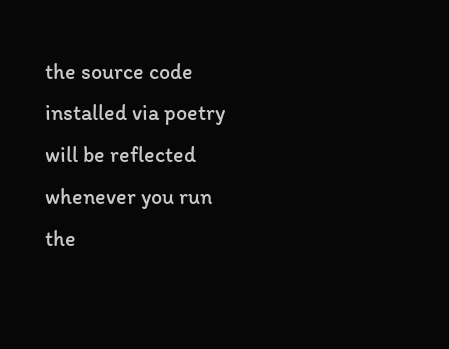the source code installed via poetry will be reflected whenever you run the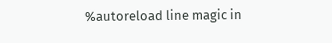%autoreload line magic in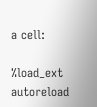a cell:

%load_ext autoreload